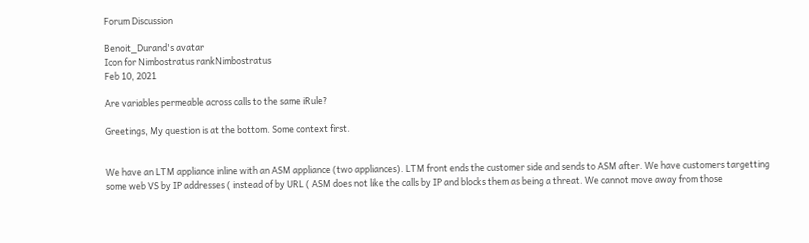Forum Discussion

Benoit_Durand's avatar
Icon for Nimbostratus rankNimbostratus
Feb 10, 2021

Are variables permeable across calls to the same iRule?

Greetings, My question is at the bottom. Some context first.


We have an LTM appliance inline with an ASM appliance (two appliances). LTM front ends the customer side and sends to ASM after. We have customers targetting some web VS by IP addresses ( instead of by URL ( ASM does not like the calls by IP and blocks them as being a threat. We cannot move away from those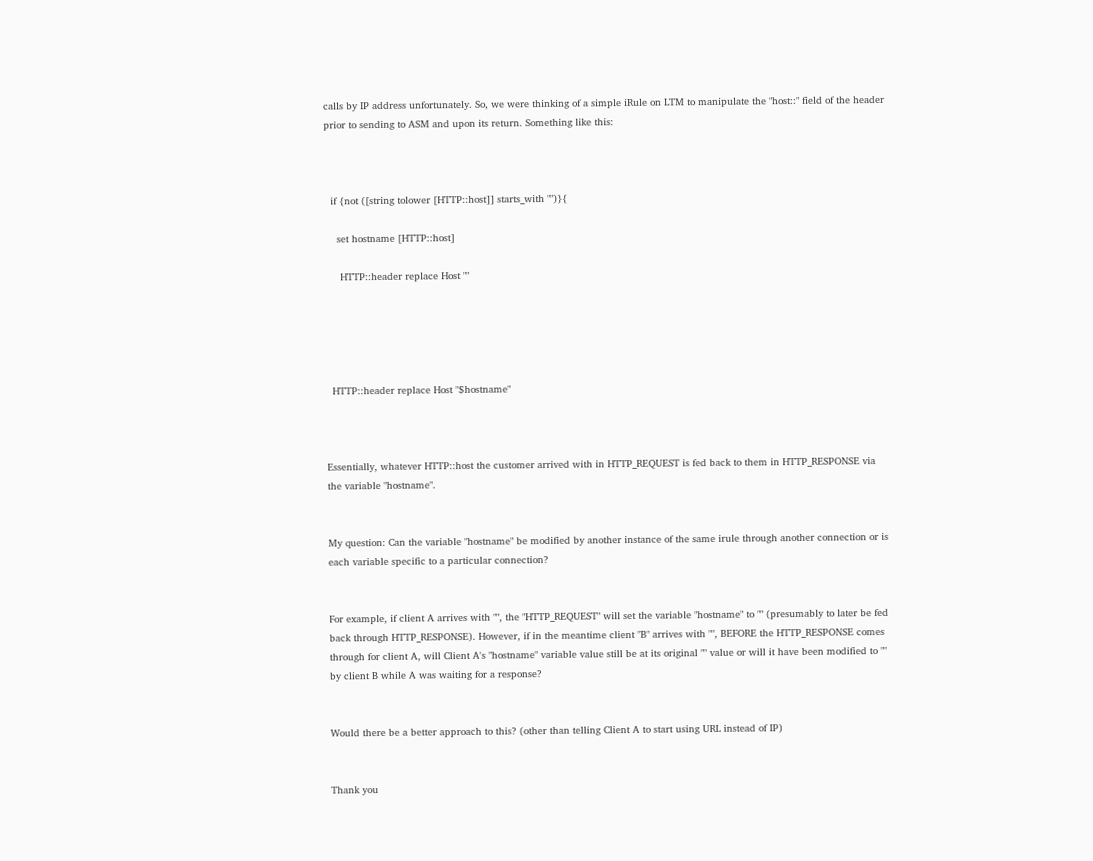calls by IP address unfortunately. So, we were thinking of a simple iRule on LTM to manipulate the "host::" field of the header prior to sending to ASM and upon its return. Something like this:



  if {not ([string tolower [HTTP::host]] starts_with "")}{

    set hostname [HTTP::host]

     HTTP::header replace Host ""





  HTTP::header replace Host "$hostname"



Essentially, whatever HTTP::host the customer arrived with in HTTP_REQUEST is fed back to them in HTTP_RESPONSE via the variable "hostname".


My question: Can the variable "hostname" be modified by another instance of the same irule through another connection or is each variable specific to a particular connection?


For example, if client A arrives with "", the "HTTP_REQUEST" will set the variable "hostname" to "" (presumably to later be fed back through HTTP_RESPONSE). However, if in the meantime client "B" arrives with "", BEFORE the HTTP_RESPONSE comes through for client A, will Client A's "hostname" variable value still be at its original "" value or will it have been modified to "" by client B while A was waiting for a response?


Would there be a better approach to this? (other than telling Client A to start using URL instead of IP)


Thank you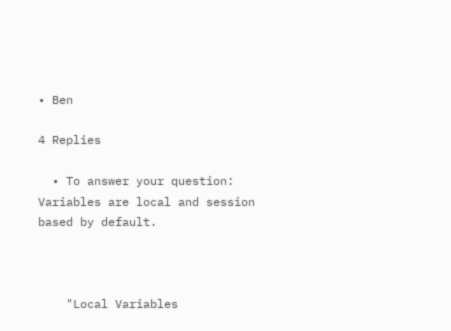• Ben

4 Replies

  • To answer your question: Variables are local and session based by default.



    "Local Variables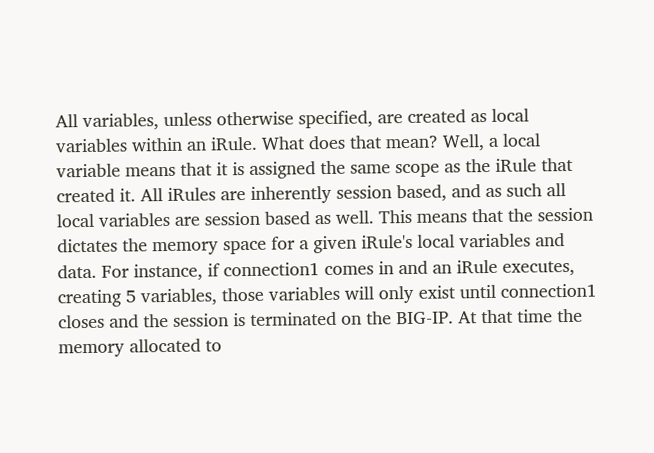All variables, unless otherwise specified, are created as local variables within an iRule. What does that mean? Well, a local variable means that it is assigned the same scope as the iRule that created it. All iRules are inherently session based, and as such all local variables are session based as well. This means that the session dictates the memory space for a given iRule's local variables and data. For instance, if connection1 comes in and an iRule executes, creating 5 variables, those variables will only exist until connection1 closes and the session is terminated on the BIG-IP. At that time the memory allocated to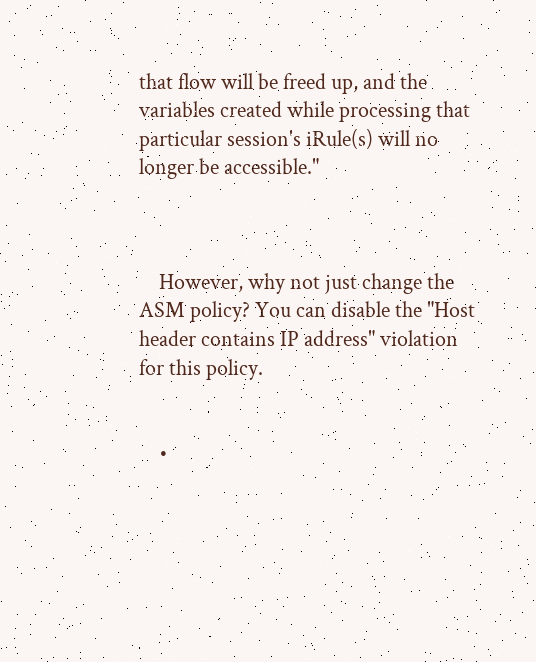that flow will be freed up, and the variables created while processing that particular session's iRule(s) will no longer be accessible."



    However, why not just change the ASM policy? You can disable the "Host header contains IP address" violation for this policy.


    •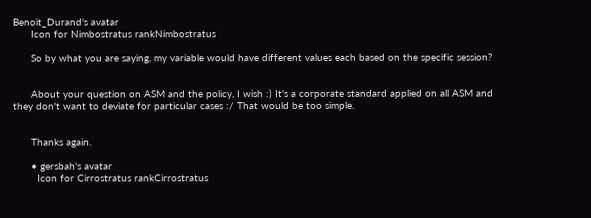Benoit_Durand's avatar
      Icon for Nimbostratus rankNimbostratus

      So by what you are saying, my variable would have different values each based on the specific session?


      About your question on ASM and the policy, I wish :) It's a corporate standard applied on all ASM and they don't want to deviate for particular cases :/ That would be too simple.


      Thanks again.

      • gersbah's avatar
        Icon for Cirrostratus rankCirrostratus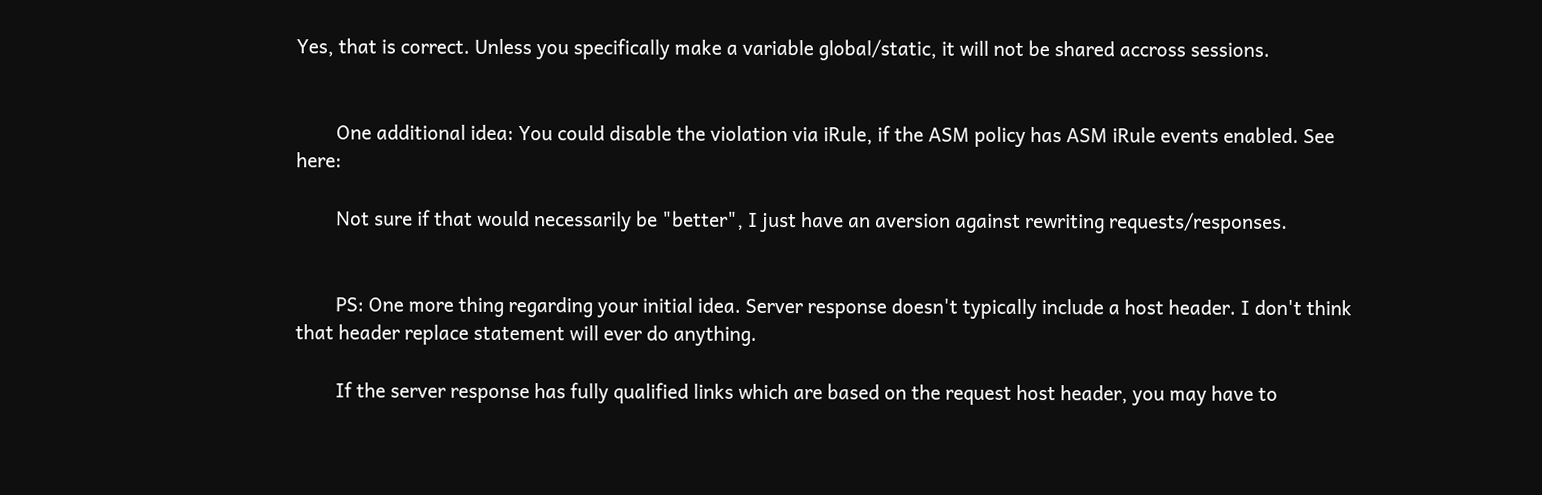Yes, that is correct. Unless you specifically make a variable global/static, it will not be shared accross sessions.


        One additional idea: You could disable the violation via iRule, if the ASM policy has ASM iRule events enabled. See here:

        Not sure if that would necessarily be "better", I just have an aversion against rewriting requests/responses.


        PS: One more thing regarding your initial idea. Server response doesn't typically include a host header. I don't think that header replace statement will ever do anything.

        If the server response has fully qualified links which are based on the request host header, you may have to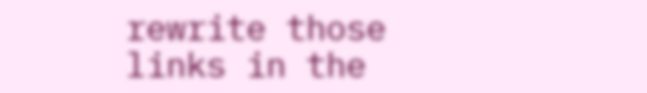rewrite those links in the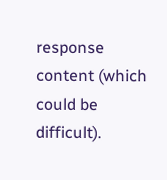response content (which could be difficult).